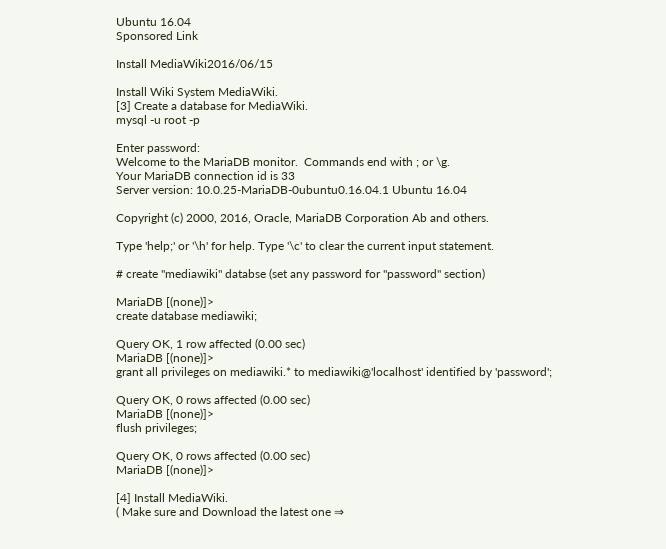Ubuntu 16.04
Sponsored Link

Install MediaWiki2016/06/15

Install Wiki System MediaWiki.
[3] Create a database for MediaWiki.
mysql -u root -p

Enter password:
Welcome to the MariaDB monitor.  Commands end with ; or \g.
Your MariaDB connection id is 33
Server version: 10.0.25-MariaDB-0ubuntu0.16.04.1 Ubuntu 16.04

Copyright (c) 2000, 2016, Oracle, MariaDB Corporation Ab and others.

Type 'help;' or '\h' for help. Type '\c' to clear the current input statement.

# create "mediawiki" databse (set any password for "password" section)

MariaDB [(none)]>
create database mediawiki;

Query OK, 1 row affected (0.00 sec)
MariaDB [(none)]>
grant all privileges on mediawiki.* to mediawiki@'localhost' identified by 'password';

Query OK, 0 rows affected (0.00 sec)
MariaDB [(none)]>
flush privileges;

Query OK, 0 rows affected (0.00 sec)
MariaDB [(none)]>

[4] Install MediaWiki.
( Make sure and Download the latest one ⇒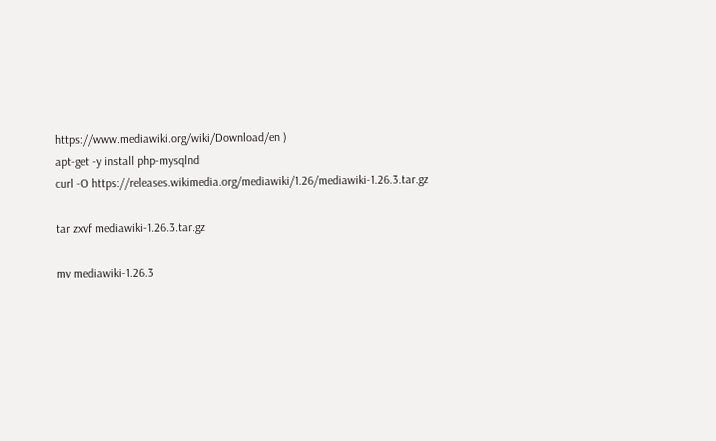https://www.mediawiki.org/wiki/Download/en )
apt-get -y install php-mysqlnd
curl -O https://releases.wikimedia.org/mediawiki/1.26/mediawiki-1.26.3.tar.gz

tar zxvf mediawiki-1.26.3.tar.gz

mv mediawiki-1.26.3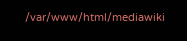/var/www/html/mediawiki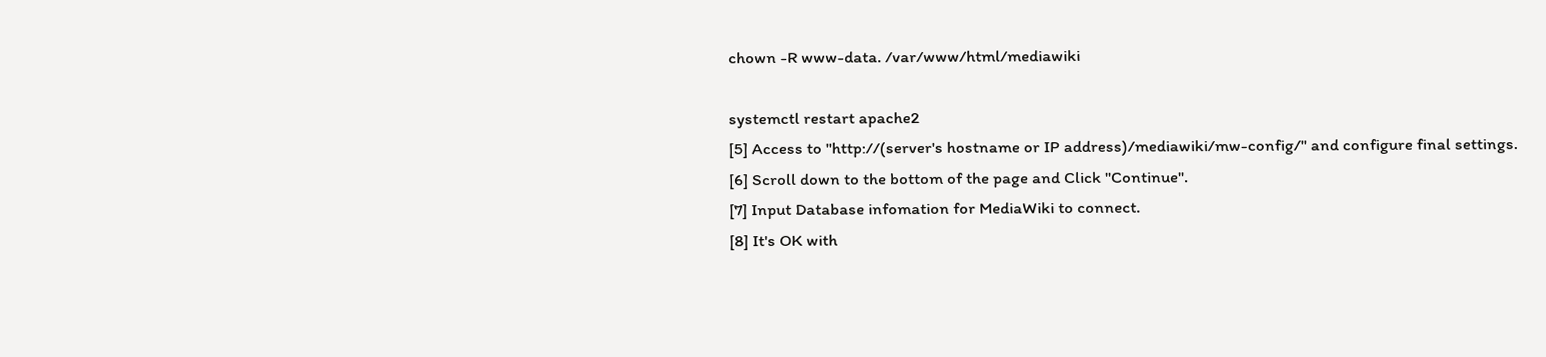chown -R www-data. /var/www/html/mediawiki

systemctl restart apache2
[5] Access to "http://(server's hostname or IP address)/mediawiki/mw-config/" and configure final settings.
[6] Scroll down to the bottom of the page and Click "Continue".
[7] Input Database infomation for MediaWiki to connect.
[8] It's OK with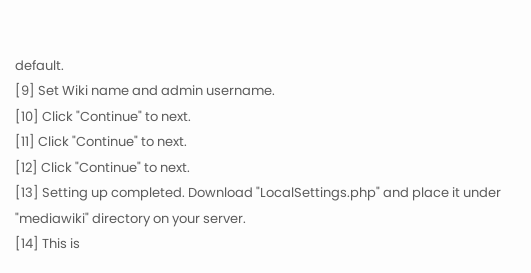default.
[9] Set Wiki name and admin username.
[10] Click "Continue" to next.
[11] Click "Continue" to next.
[12] Click "Continue" to next.
[13] Setting up completed. Download "LocalSettings.php" and place it under "mediawiki" directory on your server.
[14] This is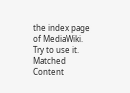the index page of MediaWiki. Try to use it.
Matched Content